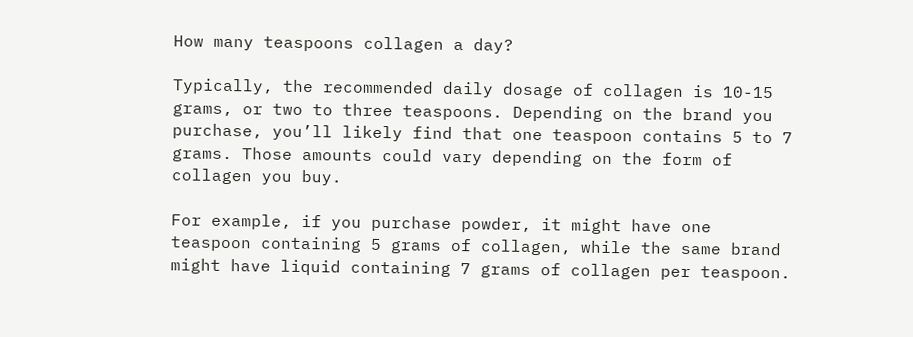How many teaspoons collagen a day?

Typically, the recommended daily dosage of collagen is 10-15 grams, or two to three teaspoons. Depending on the brand you purchase, you’ll likely find that one teaspoon contains 5 to 7 grams. Those amounts could vary depending on the form of collagen you buy.

For example, if you purchase powder, it might have one teaspoon containing 5 grams of collagen, while the same brand might have liquid containing 7 grams of collagen per teaspoon.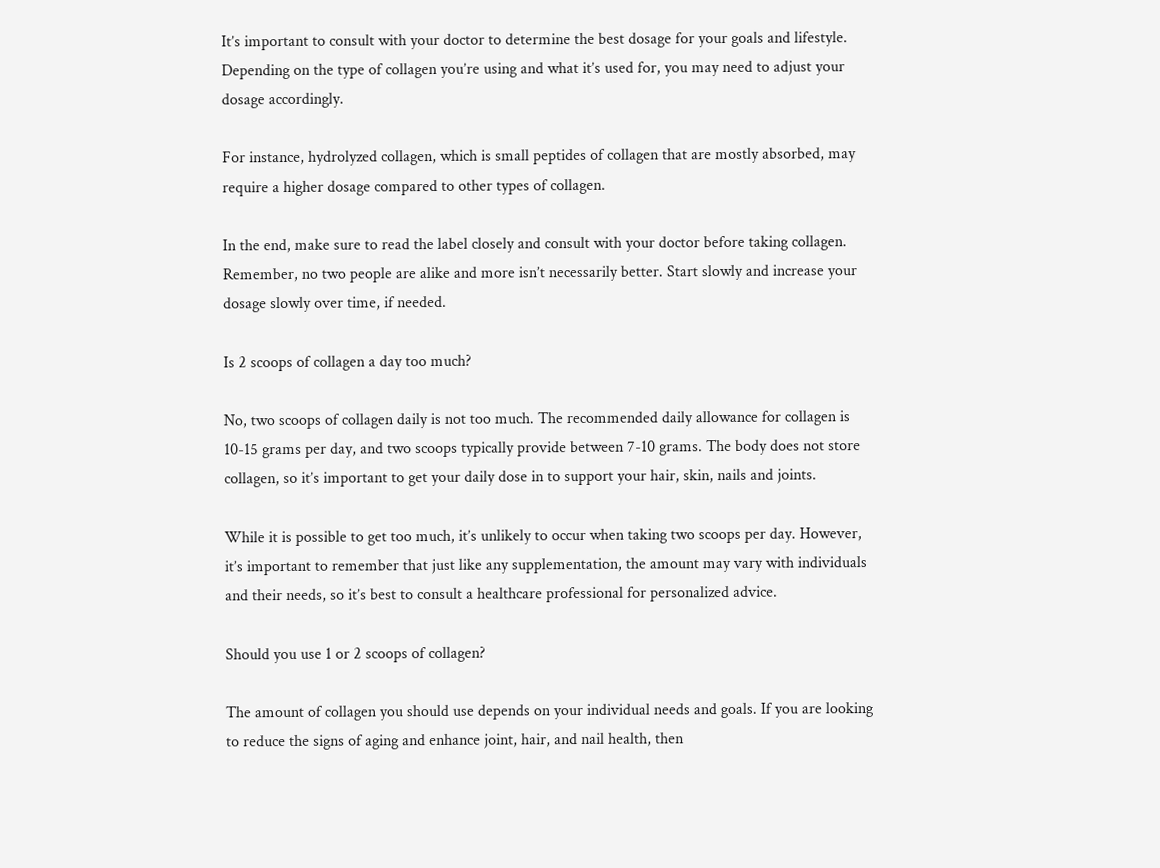It’s important to consult with your doctor to determine the best dosage for your goals and lifestyle. Depending on the type of collagen you’re using and what it’s used for, you may need to adjust your dosage accordingly.

For instance, hydrolyzed collagen, which is small peptides of collagen that are mostly absorbed, may require a higher dosage compared to other types of collagen.

In the end, make sure to read the label closely and consult with your doctor before taking collagen. Remember, no two people are alike and more isn’t necessarily better. Start slowly and increase your dosage slowly over time, if needed.

Is 2 scoops of collagen a day too much?

No, two scoops of collagen daily is not too much. The recommended daily allowance for collagen is 10-15 grams per day, and two scoops typically provide between 7-10 grams. The body does not store collagen, so it’s important to get your daily dose in to support your hair, skin, nails and joints.

While it is possible to get too much, it’s unlikely to occur when taking two scoops per day. However, it’s important to remember that just like any supplementation, the amount may vary with individuals and their needs, so it’s best to consult a healthcare professional for personalized advice.

Should you use 1 or 2 scoops of collagen?

The amount of collagen you should use depends on your individual needs and goals. If you are looking to reduce the signs of aging and enhance joint, hair, and nail health, then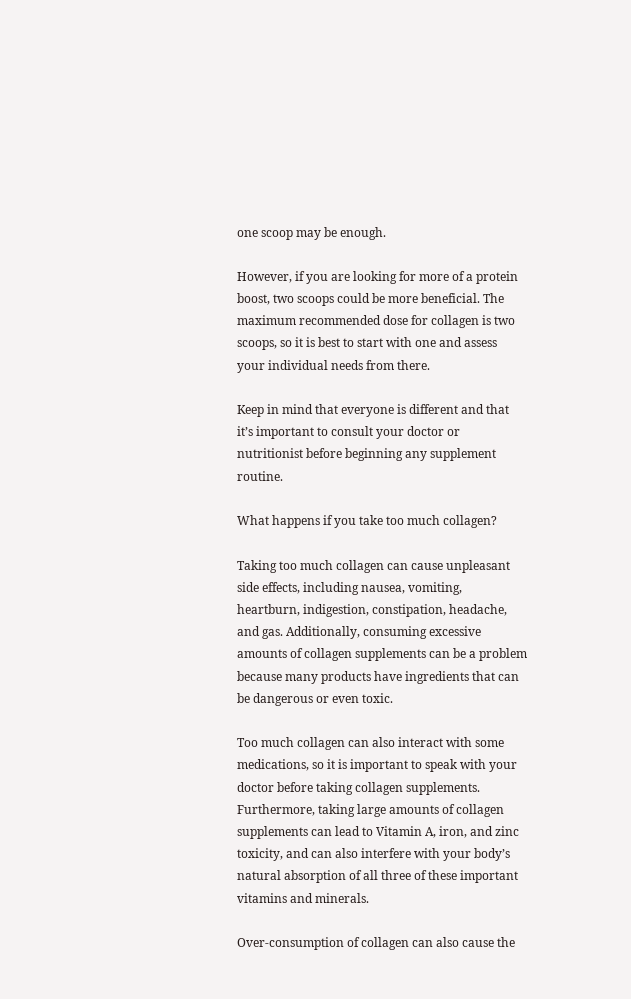one scoop may be enough.

However, if you are looking for more of a protein boost, two scoops could be more beneficial. The maximum recommended dose for collagen is two scoops, so it is best to start with one and assess your individual needs from there.

Keep in mind that everyone is different and that it’s important to consult your doctor or nutritionist before beginning any supplement routine.

What happens if you take too much collagen?

Taking too much collagen can cause unpleasant side effects, including nausea, vomiting, heartburn, indigestion, constipation, headache, and gas. Additionally, consuming excessive amounts of collagen supplements can be a problem because many products have ingredients that can be dangerous or even toxic.

Too much collagen can also interact with some medications, so it is important to speak with your doctor before taking collagen supplements. Furthermore, taking large amounts of collagen supplements can lead to Vitamin A, iron, and zinc toxicity, and can also interfere with your body’s natural absorption of all three of these important vitamins and minerals.

Over-consumption of collagen can also cause the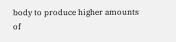body to produce higher amounts of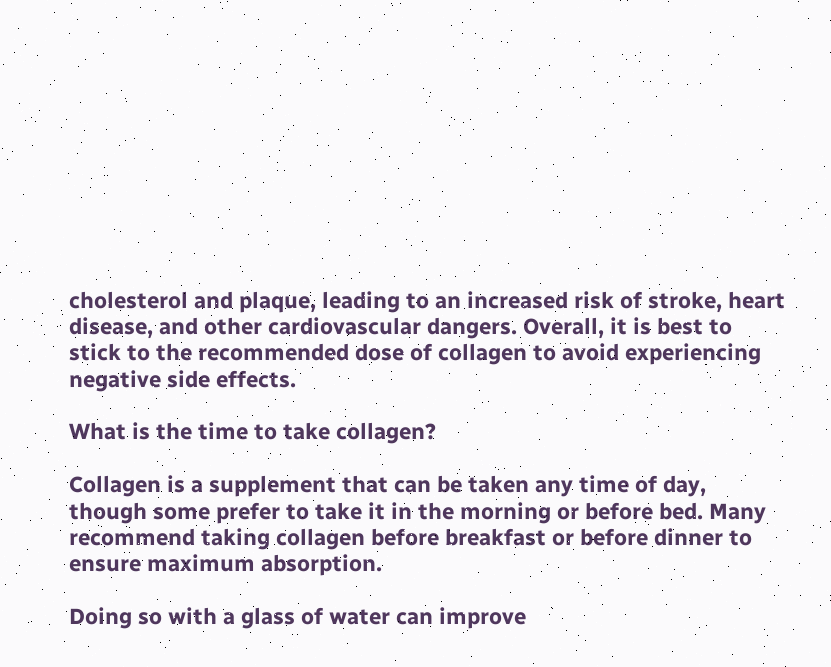cholesterol and plaque, leading to an increased risk of stroke, heart disease, and other cardiovascular dangers. Overall, it is best to stick to the recommended dose of collagen to avoid experiencing negative side effects.

What is the time to take collagen?

Collagen is a supplement that can be taken any time of day, though some prefer to take it in the morning or before bed. Many recommend taking collagen before breakfast or before dinner to ensure maximum absorption.

Doing so with a glass of water can improve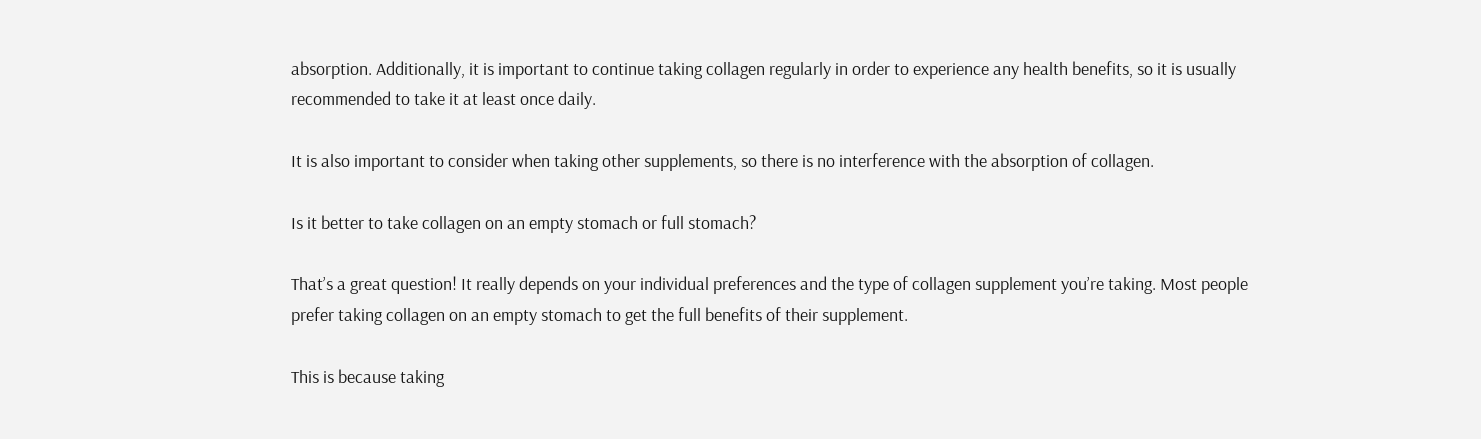absorption. Additionally, it is important to continue taking collagen regularly in order to experience any health benefits, so it is usually recommended to take it at least once daily.

It is also important to consider when taking other supplements, so there is no interference with the absorption of collagen.

Is it better to take collagen on an empty stomach or full stomach?

That’s a great question! It really depends on your individual preferences and the type of collagen supplement you’re taking. Most people prefer taking collagen on an empty stomach to get the full benefits of their supplement.

This is because taking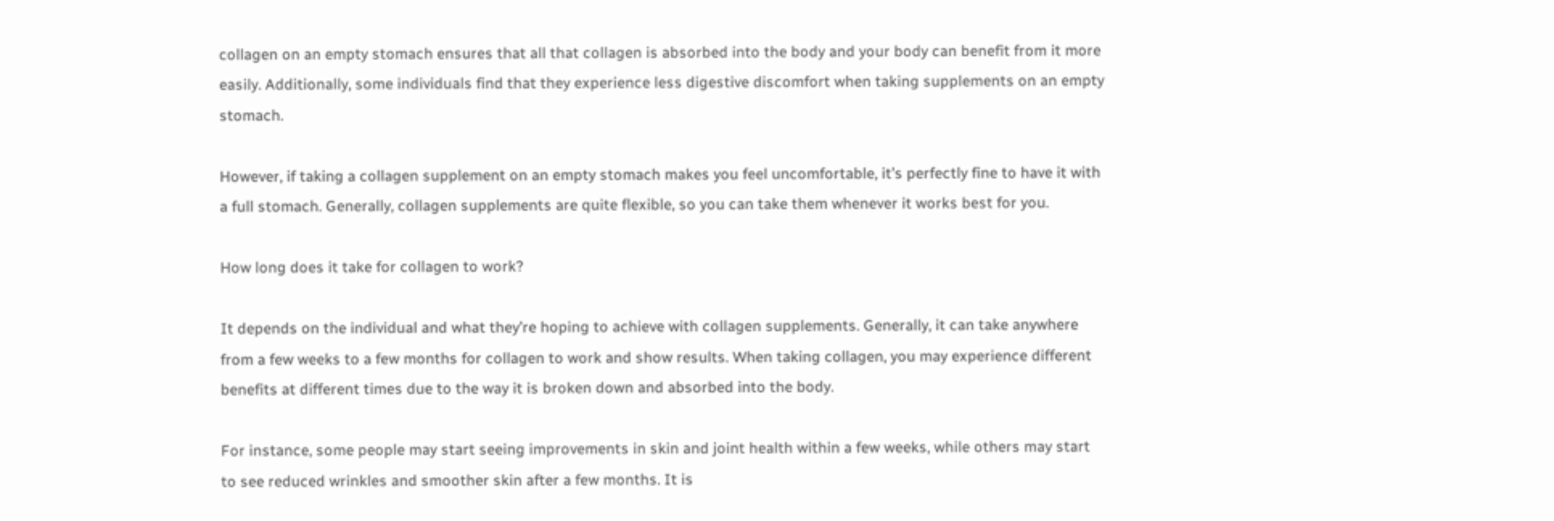collagen on an empty stomach ensures that all that collagen is absorbed into the body and your body can benefit from it more easily. Additionally, some individuals find that they experience less digestive discomfort when taking supplements on an empty stomach.

However, if taking a collagen supplement on an empty stomach makes you feel uncomfortable, it’s perfectly fine to have it with a full stomach. Generally, collagen supplements are quite flexible, so you can take them whenever it works best for you.

How long does it take for collagen to work?

It depends on the individual and what they’re hoping to achieve with collagen supplements. Generally, it can take anywhere from a few weeks to a few months for collagen to work and show results. When taking collagen, you may experience different benefits at different times due to the way it is broken down and absorbed into the body.

For instance, some people may start seeing improvements in skin and joint health within a few weeks, while others may start to see reduced wrinkles and smoother skin after a few months. It is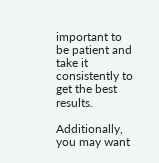important to be patient and take it consistently to get the best results.

Additionally, you may want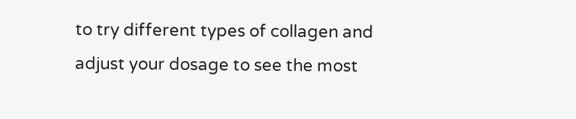to try different types of collagen and adjust your dosage to see the most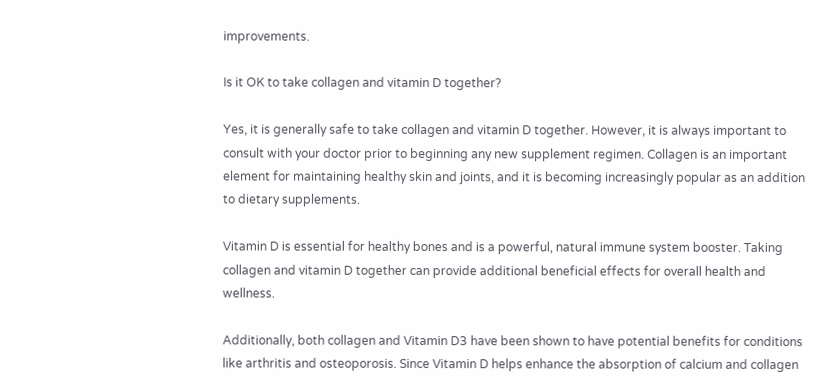improvements.

Is it OK to take collagen and vitamin D together?

Yes, it is generally safe to take collagen and vitamin D together. However, it is always important to consult with your doctor prior to beginning any new supplement regimen. Collagen is an important element for maintaining healthy skin and joints, and it is becoming increasingly popular as an addition to dietary supplements.

Vitamin D is essential for healthy bones and is a powerful, natural immune system booster. Taking collagen and vitamin D together can provide additional beneficial effects for overall health and wellness.

Additionally, both collagen and Vitamin D3 have been shown to have potential benefits for conditions like arthritis and osteoporosis. Since Vitamin D helps enhance the absorption of calcium and collagen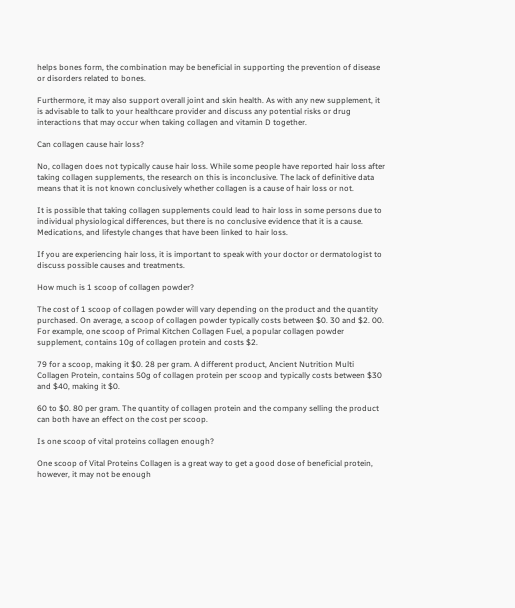helps bones form, the combination may be beneficial in supporting the prevention of disease or disorders related to bones.

Furthermore, it may also support overall joint and skin health. As with any new supplement, it is advisable to talk to your healthcare provider and discuss any potential risks or drug interactions that may occur when taking collagen and vitamin D together.

Can collagen cause hair loss?

No, collagen does not typically cause hair loss. While some people have reported hair loss after taking collagen supplements, the research on this is inconclusive. The lack of definitive data means that it is not known conclusively whether collagen is a cause of hair loss or not.

It is possible that taking collagen supplements could lead to hair loss in some persons due to individual physiological differences, but there is no conclusive evidence that it is a cause. Medications, and lifestyle changes that have been linked to hair loss.

If you are experiencing hair loss, it is important to speak with your doctor or dermatologist to discuss possible causes and treatments.

How much is 1 scoop of collagen powder?

The cost of 1 scoop of collagen powder will vary depending on the product and the quantity purchased. On average, a scoop of collagen powder typically costs between $0. 30 and $2. 00. For example, one scoop of Primal Kitchen Collagen Fuel, a popular collagen powder supplement, contains 10g of collagen protein and costs $2.

79 for a scoop, making it $0. 28 per gram. A different product, Ancient Nutrition Multi Collagen Protein, contains 50g of collagen protein per scoop and typically costs between $30 and $40, making it $0.

60 to $0. 80 per gram. The quantity of collagen protein and the company selling the product can both have an effect on the cost per scoop.

Is one scoop of vital proteins collagen enough?

One scoop of Vital Proteins Collagen is a great way to get a good dose of beneficial protein, however, it may not be enough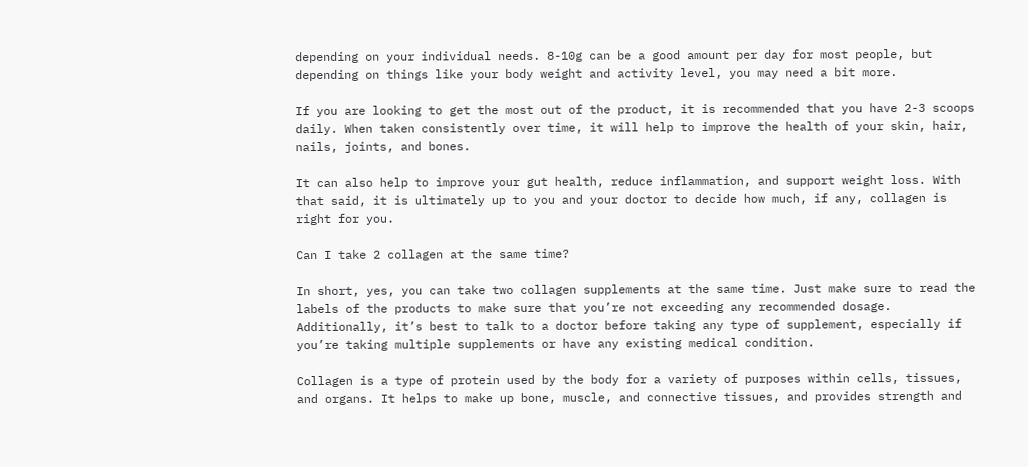depending on your individual needs. 8-10g can be a good amount per day for most people, but depending on things like your body weight and activity level, you may need a bit more.

If you are looking to get the most out of the product, it is recommended that you have 2-3 scoops daily. When taken consistently over time, it will help to improve the health of your skin, hair, nails, joints, and bones.

It can also help to improve your gut health, reduce inflammation, and support weight loss. With that said, it is ultimately up to you and your doctor to decide how much, if any, collagen is right for you.

Can I take 2 collagen at the same time?

In short, yes, you can take two collagen supplements at the same time. Just make sure to read the labels of the products to make sure that you’re not exceeding any recommended dosage. Additionally, it’s best to talk to a doctor before taking any type of supplement, especially if you’re taking multiple supplements or have any existing medical condition.

Collagen is a type of protein used by the body for a variety of purposes within cells, tissues, and organs. It helps to make up bone, muscle, and connective tissues, and provides strength and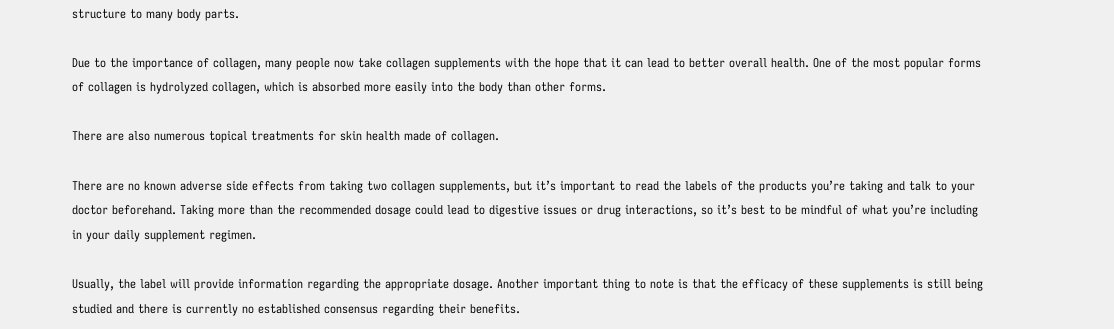structure to many body parts.

Due to the importance of collagen, many people now take collagen supplements with the hope that it can lead to better overall health. One of the most popular forms of collagen is hydrolyzed collagen, which is absorbed more easily into the body than other forms.

There are also numerous topical treatments for skin health made of collagen.

There are no known adverse side effects from taking two collagen supplements, but it’s important to read the labels of the products you’re taking and talk to your doctor beforehand. Taking more than the recommended dosage could lead to digestive issues or drug interactions, so it’s best to be mindful of what you’re including in your daily supplement regimen.

Usually, the label will provide information regarding the appropriate dosage. Another important thing to note is that the efficacy of these supplements is still being studied and there is currently no established consensus regarding their benefits.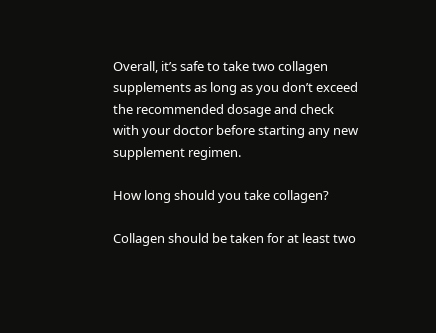Overall, it’s safe to take two collagen supplements as long as you don’t exceed the recommended dosage and check with your doctor before starting any new supplement regimen.

How long should you take collagen?

Collagen should be taken for at least two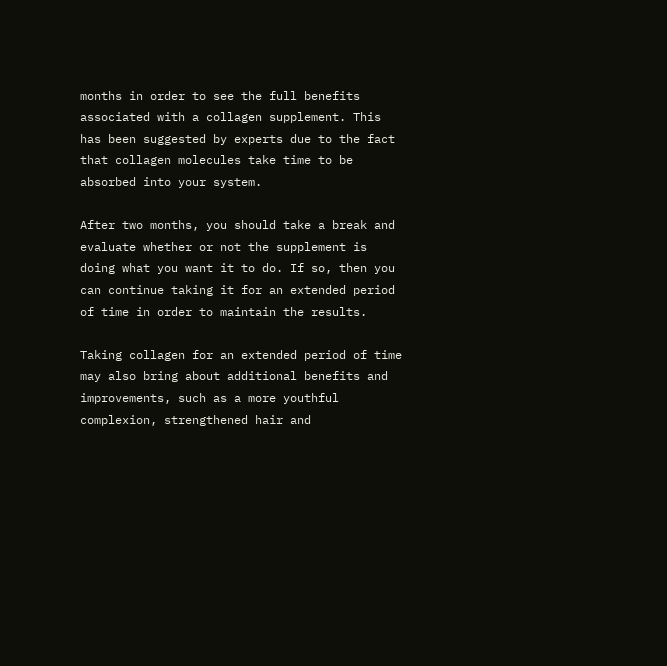months in order to see the full benefits associated with a collagen supplement. This has been suggested by experts due to the fact that collagen molecules take time to be absorbed into your system.

After two months, you should take a break and evaluate whether or not the supplement is doing what you want it to do. If so, then you can continue taking it for an extended period of time in order to maintain the results.

Taking collagen for an extended period of time may also bring about additional benefits and improvements, such as a more youthful complexion, strengthened hair and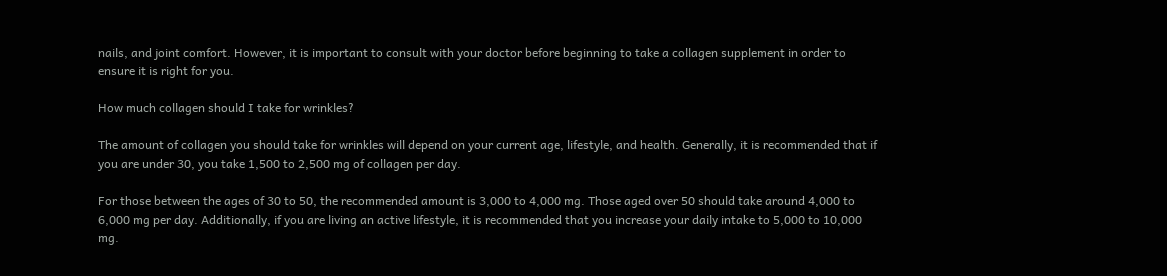nails, and joint comfort. However, it is important to consult with your doctor before beginning to take a collagen supplement in order to ensure it is right for you.

How much collagen should I take for wrinkles?

The amount of collagen you should take for wrinkles will depend on your current age, lifestyle, and health. Generally, it is recommended that if you are under 30, you take 1,500 to 2,500 mg of collagen per day.

For those between the ages of 30 to 50, the recommended amount is 3,000 to 4,000 mg. Those aged over 50 should take around 4,000 to 6,000 mg per day. Additionally, if you are living an active lifestyle, it is recommended that you increase your daily intake to 5,000 to 10,000 mg.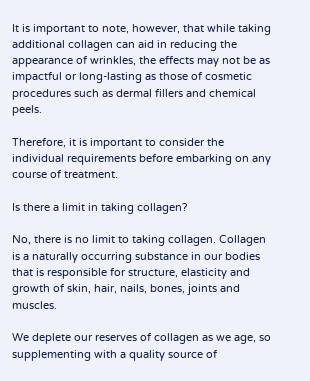It is important to note, however, that while taking additional collagen can aid in reducing the appearance of wrinkles, the effects may not be as impactful or long-lasting as those of cosmetic procedures such as dermal fillers and chemical peels.

Therefore, it is important to consider the individual requirements before embarking on any course of treatment.

Is there a limit in taking collagen?

No, there is no limit to taking collagen. Collagen is a naturally occurring substance in our bodies that is responsible for structure, elasticity and growth of skin, hair, nails, bones, joints and muscles.

We deplete our reserves of collagen as we age, so supplementing with a quality source of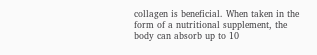collagen is beneficial. When taken in the form of a nutritional supplement, the body can absorb up to 10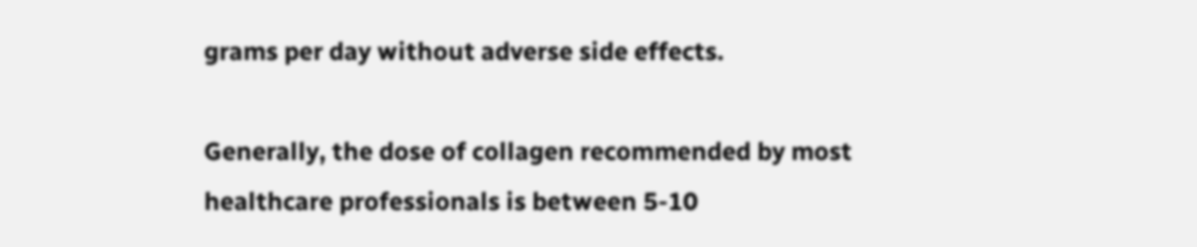grams per day without adverse side effects.

Generally, the dose of collagen recommended by most healthcare professionals is between 5-10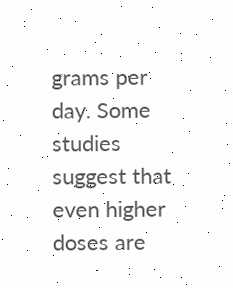grams per day. Some studies suggest that even higher doses are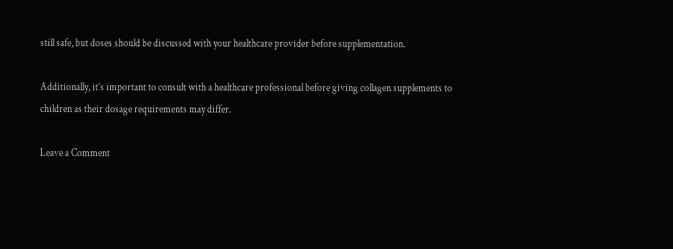still safe, but doses should be discussed with your healthcare provider before supplementation.

Additionally, it’s important to consult with a healthcare professional before giving collagen supplements to children as their dosage requirements may differ.

Leave a Comment